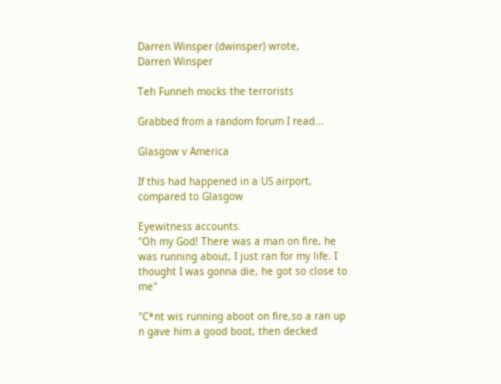Darren Winsper (dwinsper) wrote,
Darren Winsper

Teh Funneh mocks the terrorists

Grabbed from a random forum I read...

Glasgow v America

If this had happened in a US airport, compared to Glasgow

Eyewitness accounts.
"Oh my God! There was a man on fire, he was running about, I just ran for my life. I thought I was gonna die, he got so close to me"

"C*nt wis running aboot on fire,so a ran up n gave him a good boot, then decked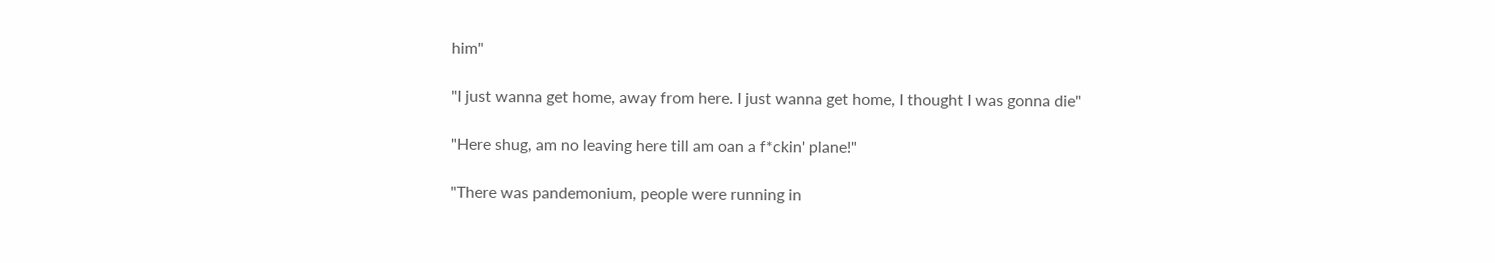him"

"I just wanna get home, away from here. I just wanna get home, I thought I was gonna die"

"Here shug, am no leaving here till am oan a f*ckin' plane!"

"There was pandemonium, people were running in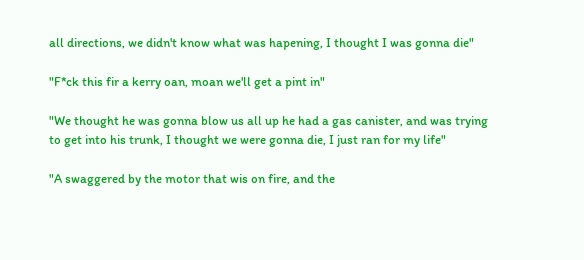all directions, we didn't know what was hapening, I thought I was gonna die"

"F*ck this fir a kerry oan, moan we'll get a pint in"

"We thought he was gonna blow us all up he had a gas canister, and was trying to get into his trunk, I thought we were gonna die, I just ran for my life"

"A swaggered by the motor that wis on fire, and the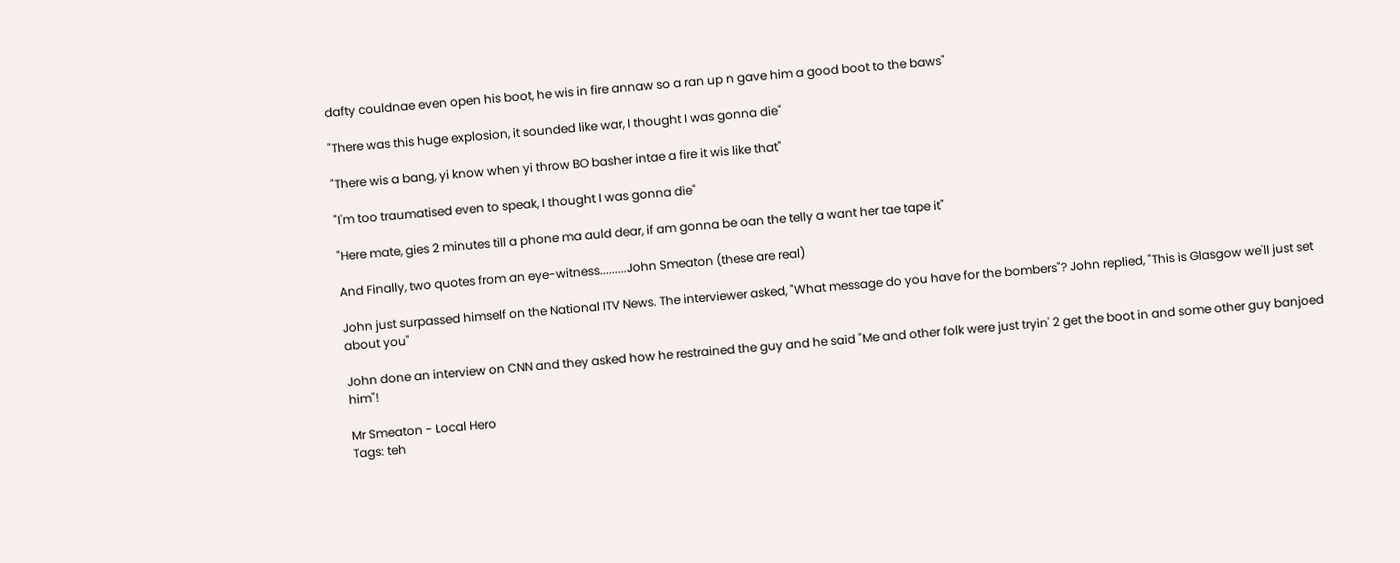dafty couldnae even open his boot, he wis in fire annaw so a ran up n gave him a good boot to the baws"

"There was this huge explosion, it sounded like war, I thought I was gonna die"

"There wis a bang, yi know when yi throw BO basher intae a fire it wis like that"

"I'm too traumatised even to speak, I thought I was gonna die"

"Here mate, gies 2 minutes till a phone ma auld dear, if am gonna be oan the telly a want her tae tape it"

And Finally, two quotes from an eye-witness.........John Smeaton (these are real)

John just surpassed himself on the National ITV News. The interviewer asked, "What message do you have for the bombers"? John replied, "This is Glasgow we'll just set about you"

John done an interview on CNN and they asked how he restrained the guy and he said "Me and other folk were just tryin' 2 get the boot in and some other guy banjoed him"!

Mr Smeaton - Local Hero
Tags: teh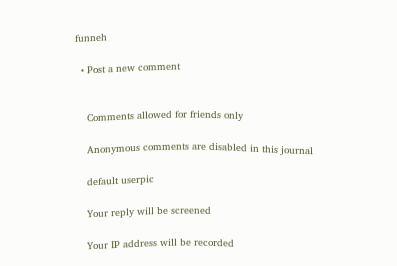funneh

  • Post a new comment


    Comments allowed for friends only

    Anonymous comments are disabled in this journal

    default userpic

    Your reply will be screened

    Your IP address will be recorded